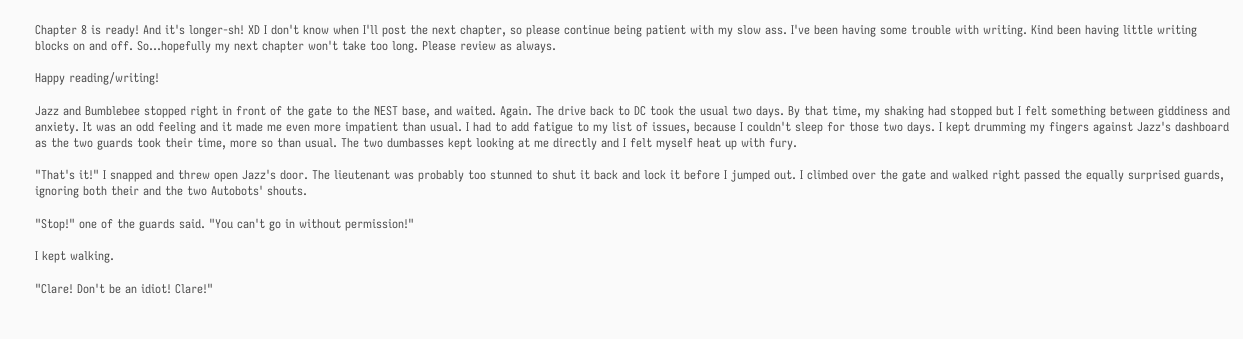Chapter 8 is ready! And it's longer-sh! XD I don't know when I'll post the next chapter, so please continue being patient with my slow ass. I've been having some trouble with writing. Kind been having little writing blocks on and off. So…hopefully my next chapter won't take too long. Please review as always.

Happy reading/writing!

Jazz and Bumblebee stopped right in front of the gate to the NEST base, and waited. Again. The drive back to DC took the usual two days. By that time, my shaking had stopped but I felt something between giddiness and anxiety. It was an odd feeling and it made me even more impatient than usual. I had to add fatigue to my list of issues, because I couldn't sleep for those two days. I kept drumming my fingers against Jazz's dashboard as the two guards took their time, more so than usual. The two dumbasses kept looking at me directly and I felt myself heat up with fury.

"That's it!" I snapped and threw open Jazz's door. The lieutenant was probably too stunned to shut it back and lock it before I jumped out. I climbed over the gate and walked right passed the equally surprised guards, ignoring both their and the two Autobots' shouts.

"Stop!" one of the guards said. "You can't go in without permission!"

I kept walking.

"Clare! Don't be an idiot! Clare!"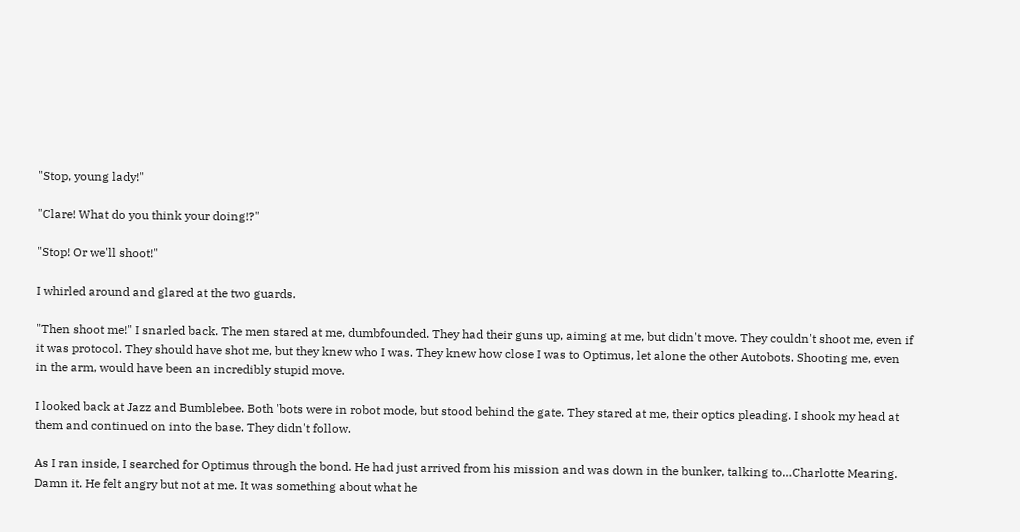"Stop, young lady!"

"Clare! What do you think your doing!?"

"Stop! Or we'll shoot!"

I whirled around and glared at the two guards.

"Then shoot me!" I snarled back. The men stared at me, dumbfounded. They had their guns up, aiming at me, but didn't move. They couldn't shoot me, even if it was protocol. They should have shot me, but they knew who I was. They knew how close I was to Optimus, let alone the other Autobots. Shooting me, even in the arm, would have been an incredibly stupid move.

I looked back at Jazz and Bumblebee. Both 'bots were in robot mode, but stood behind the gate. They stared at me, their optics pleading. I shook my head at them and continued on into the base. They didn't follow.

As I ran inside, I searched for Optimus through the bond. He had just arrived from his mission and was down in the bunker, talking to…Charlotte Mearing. Damn it. He felt angry but not at me. It was something about what he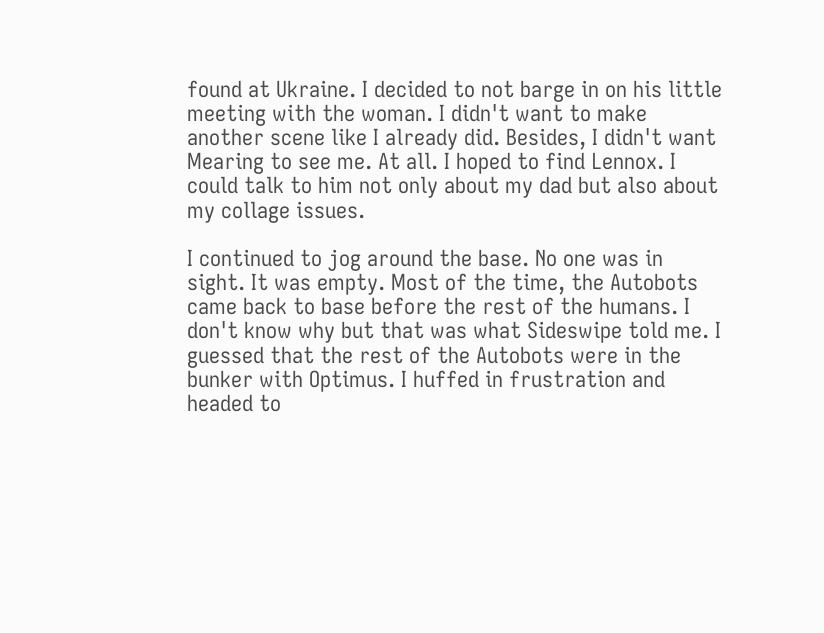found at Ukraine. I decided to not barge in on his little meeting with the woman. I didn't want to make another scene like I already did. Besides, I didn't want Mearing to see me. At all. I hoped to find Lennox. I could talk to him not only about my dad but also about my collage issues.

I continued to jog around the base. No one was in sight. It was empty. Most of the time, the Autobots came back to base before the rest of the humans. I don't know why but that was what Sideswipe told me. I guessed that the rest of the Autobots were in the bunker with Optimus. I huffed in frustration and headed to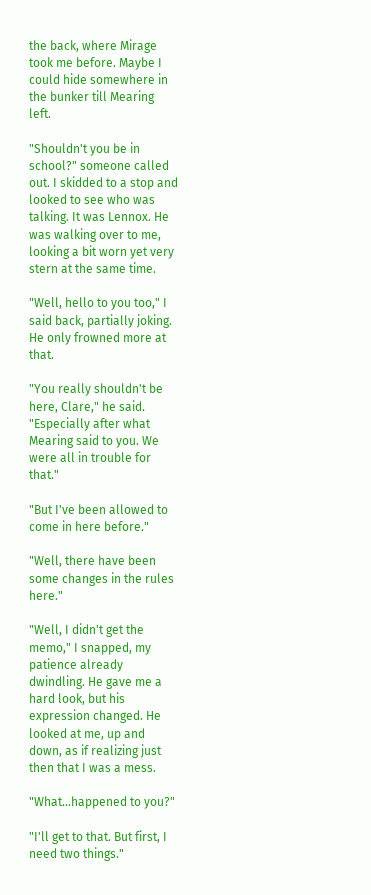the back, where Mirage took me before. Maybe I could hide somewhere in the bunker till Mearing left.

"Shouldn't you be in school?" someone called out. I skidded to a stop and looked to see who was talking. It was Lennox. He was walking over to me, looking a bit worn yet very stern at the same time.

"Well, hello to you too," I said back, partially joking. He only frowned more at that.

"You really shouldn't be here, Clare," he said. "Especially after what Mearing said to you. We were all in trouble for that."

"But I've been allowed to come in here before."

"Well, there have been some changes in the rules here."

"Well, I didn't get the memo," I snapped, my patience already dwindling. He gave me a hard look, but his expression changed. He looked at me, up and down, as if realizing just then that I was a mess.

"What…happened to you?"

"I'll get to that. But first, I need two things."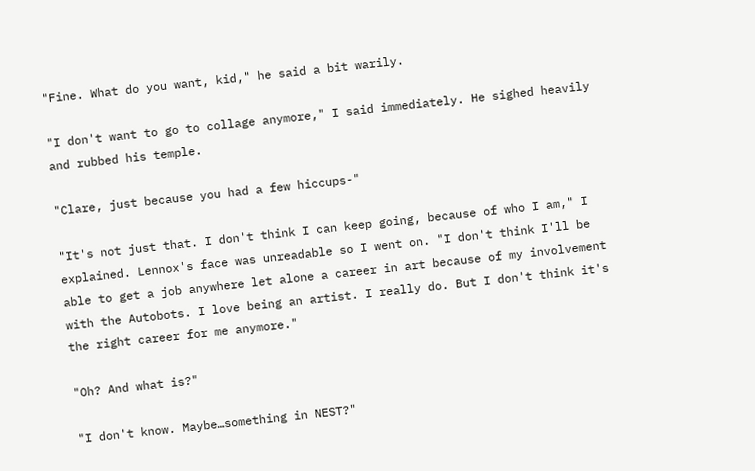"Fine. What do you want, kid," he said a bit warily.

"I don't want to go to collage anymore," I said immediately. He sighed heavily and rubbed his temple.

"Clare, just because you had a few hiccups-"

"It's not just that. I don't think I can keep going, because of who I am," I explained. Lennox's face was unreadable so I went on. "I don't think I'll be able to get a job anywhere let alone a career in art because of my involvement with the Autobots. I love being an artist. I really do. But I don't think it's the right career for me anymore."

"Oh? And what is?"

"I don't know. Maybe…something in NEST?"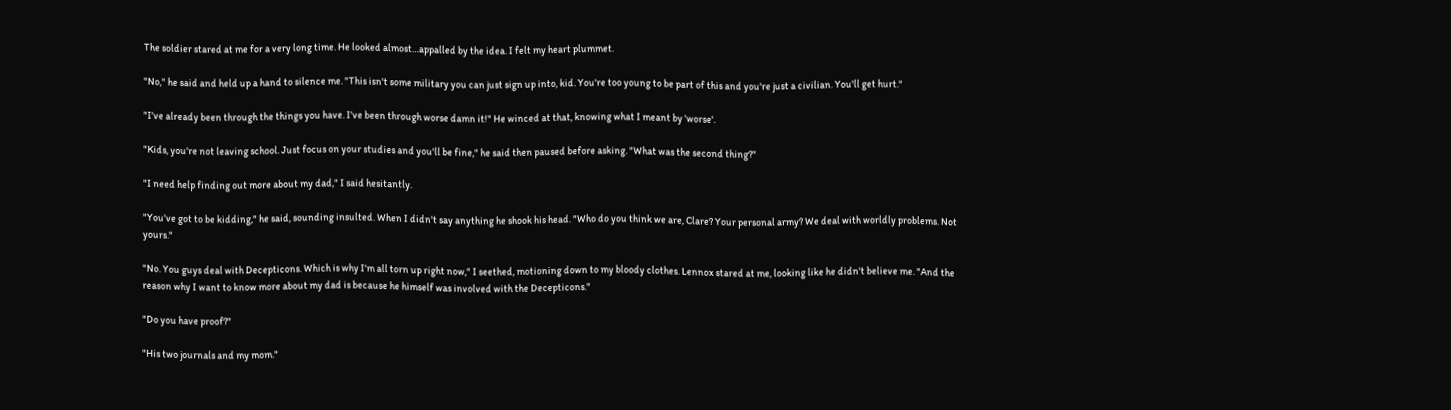The soldier stared at me for a very long time. He looked almost…appalled by the idea. I felt my heart plummet.

"No," he said and held up a hand to silence me. "This isn't some military you can just sign up into, kid. You're too young to be part of this and you're just a civilian. You'll get hurt."

"I've already been through the things you have. I've been through worse damn it!" He winced at that, knowing what I meant by 'worse'.

"Kids, you're not leaving school. Just focus on your studies and you'll be fine," he said then paused before asking. "What was the second thing?"

"I need help finding out more about my dad," I said hesitantly.

"You've got to be kidding," he said, sounding insulted. When I didn't say anything he shook his head. "Who do you think we are, Clare? Your personal army? We deal with worldly problems. Not yours."

"No. You guys deal with Decepticons. Which is why I'm all torn up right now," I seethed, motioning down to my bloody clothes. Lennox stared at me, looking like he didn't believe me. "And the reason why I want to know more about my dad is because he himself was involved with the Decepticons."

"Do you have proof?"

"His two journals and my mom."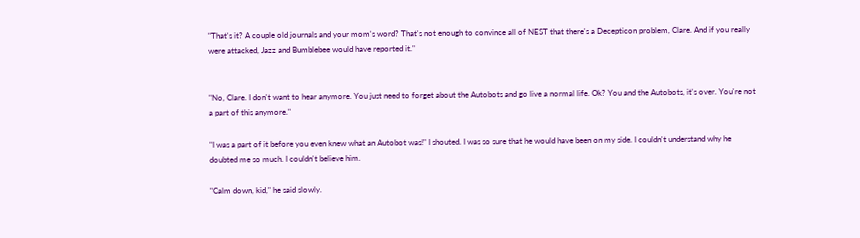"That's it? A couple old journals and your mom's word? That's not enough to convince all of NEST that there's a Decepticon problem, Clare. And if you really were attacked, Jazz and Bumblebee would have reported it."


"No, Clare. I don't want to hear anymore. You just need to forget about the Autobots and go live a normal life. Ok? You and the Autobots, it's over. You're not a part of this anymore."

"I was a part of it before you even knew what an Autobot was!" I shouted. I was so sure that he would have been on my side. I couldn't understand why he doubted me so much. I couldn't believe him.

"Calm down, kid," he said slowly.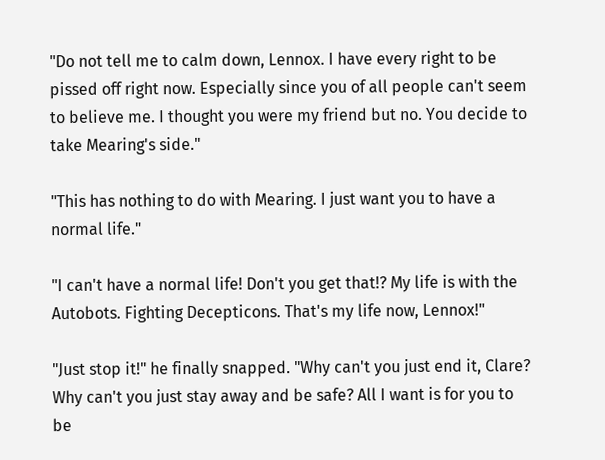"Do not tell me to calm down, Lennox. I have every right to be pissed off right now. Especially since you of all people can't seem to believe me. I thought you were my friend but no. You decide to take Mearing's side."

"This has nothing to do with Mearing. I just want you to have a normal life."

"I can't have a normal life! Don't you get that!? My life is with the Autobots. Fighting Decepticons. That's my life now, Lennox!"

"Just stop it!" he finally snapped. "Why can't you just end it, Clare? Why can't you just stay away and be safe? All I want is for you to be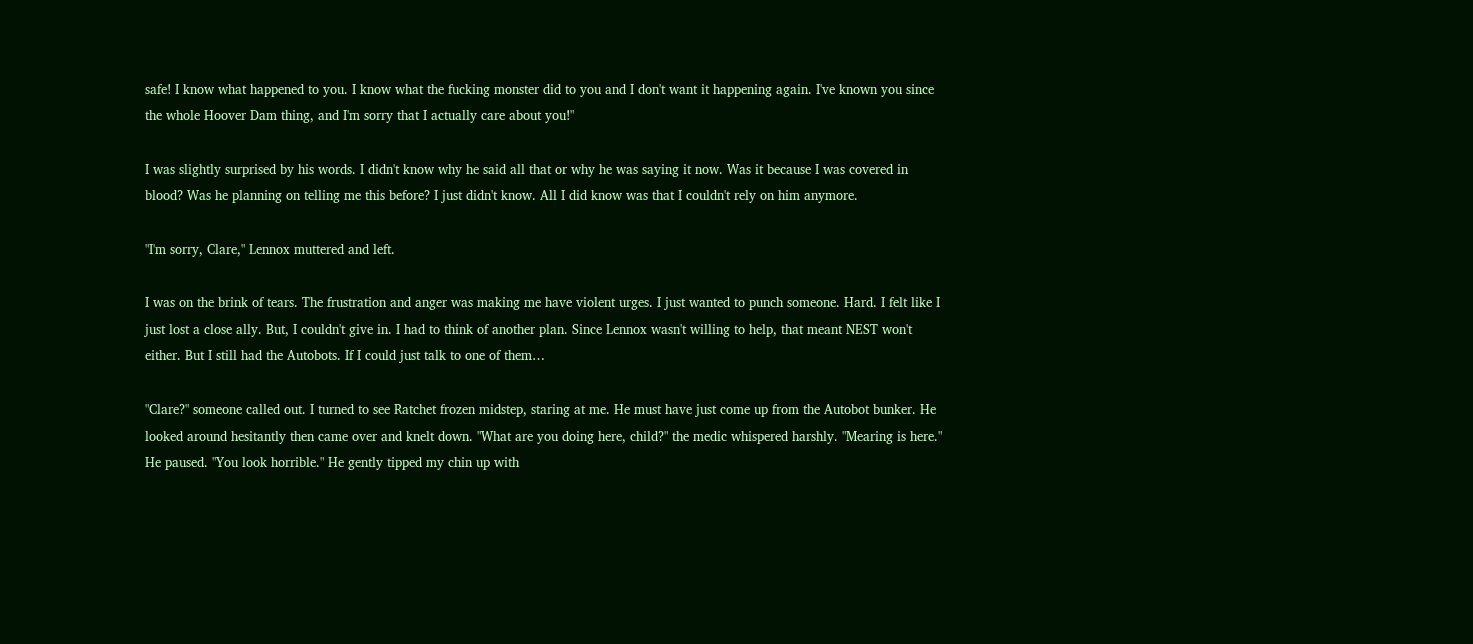safe! I know what happened to you. I know what the fucking monster did to you and I don't want it happening again. I've known you since the whole Hoover Dam thing, and I'm sorry that I actually care about you!"

I was slightly surprised by his words. I didn't know why he said all that or why he was saying it now. Was it because I was covered in blood? Was he planning on telling me this before? I just didn't know. All I did know was that I couldn't rely on him anymore.

"I'm sorry, Clare," Lennox muttered and left.

I was on the brink of tears. The frustration and anger was making me have violent urges. I just wanted to punch someone. Hard. I felt like I just lost a close ally. But, I couldn't give in. I had to think of another plan. Since Lennox wasn't willing to help, that meant NEST won't either. But I still had the Autobots. If I could just talk to one of them…

"Clare?" someone called out. I turned to see Ratchet frozen midstep, staring at me. He must have just come up from the Autobot bunker. He looked around hesitantly then came over and knelt down. "What are you doing here, child?" the medic whispered harshly. "Mearing is here." He paused. "You look horrible." He gently tipped my chin up with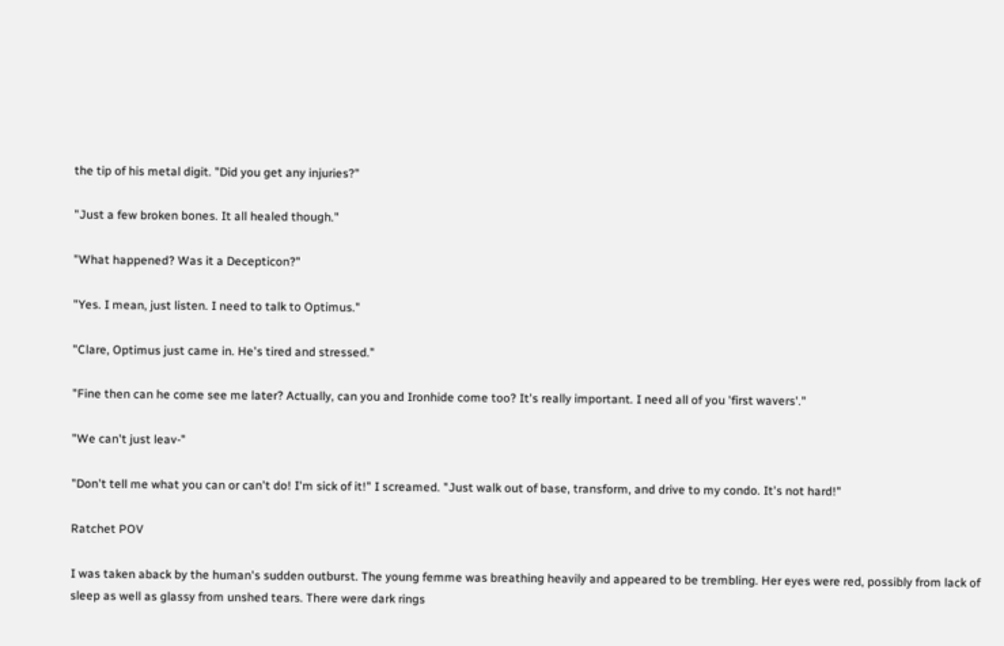the tip of his metal digit. "Did you get any injuries?"

"Just a few broken bones. It all healed though."

"What happened? Was it a Decepticon?"

"Yes. I mean, just listen. I need to talk to Optimus."

"Clare, Optimus just came in. He's tired and stressed."

"Fine then can he come see me later? Actually, can you and Ironhide come too? It's really important. I need all of you 'first wavers'."

"We can't just leav-"

"Don't tell me what you can or can't do! I'm sick of it!" I screamed. "Just walk out of base, transform, and drive to my condo. It's not hard!"

Ratchet POV

I was taken aback by the human's sudden outburst. The young femme was breathing heavily and appeared to be trembling. Her eyes were red, possibly from lack of sleep as well as glassy from unshed tears. There were dark rings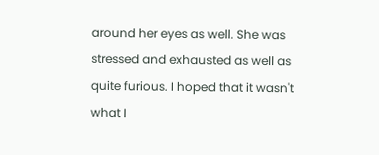around her eyes as well. She was stressed and exhausted as well as quite furious. I hoped that it wasn't what I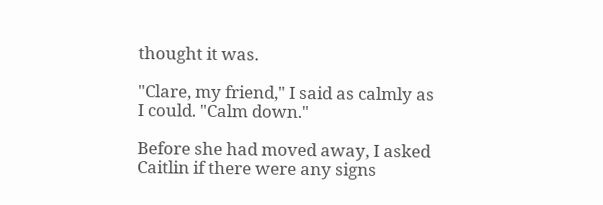thought it was.

"Clare, my friend," I said as calmly as I could. "Calm down."

Before she had moved away, I asked Caitlin if there were any signs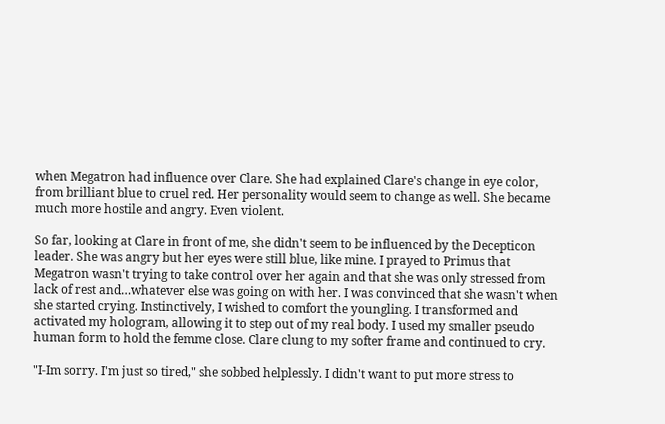when Megatron had influence over Clare. She had explained Clare's change in eye color, from brilliant blue to cruel red. Her personality would seem to change as well. She became much more hostile and angry. Even violent.

So far, looking at Clare in front of me, she didn't seem to be influenced by the Decepticon leader. She was angry but her eyes were still blue, like mine. I prayed to Primus that Megatron wasn't trying to take control over her again and that she was only stressed from lack of rest and…whatever else was going on with her. I was convinced that she wasn't when she started crying. Instinctively, I wished to comfort the youngling. I transformed and activated my hologram, allowing it to step out of my real body. I used my smaller pseudo human form to hold the femme close. Clare clung to my softer frame and continued to cry.

"I-Im sorry. I'm just so tired," she sobbed helplessly. I didn't want to put more stress to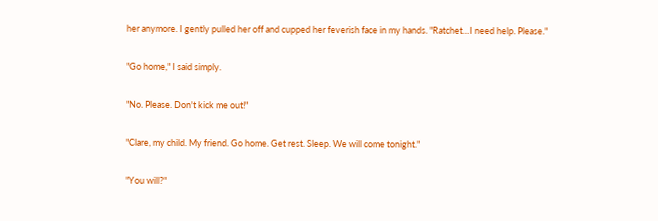her anymore. I gently pulled her off and cupped her feverish face in my hands. "Ratchet…I need help. Please."

"Go home," I said simply.

"No. Please. Don't kick me out!"

"Clare, my child. My friend. Go home. Get rest. Sleep. We will come tonight."

"You will?"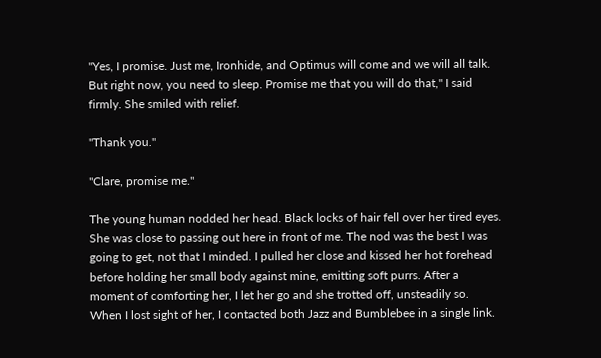"Yes, I promise. Just me, Ironhide, and Optimus will come and we will all talk. But right now, you need to sleep. Promise me that you will do that," I said firmly. She smiled with relief.

"Thank you."

"Clare, promise me."

The young human nodded her head. Black locks of hair fell over her tired eyes. She was close to passing out here in front of me. The nod was the best I was going to get, not that I minded. I pulled her close and kissed her hot forehead before holding her small body against mine, emitting soft purrs. After a moment of comforting her, I let her go and she trotted off, unsteadily so. When I lost sight of her, I contacted both Jazz and Bumblebee in a single link.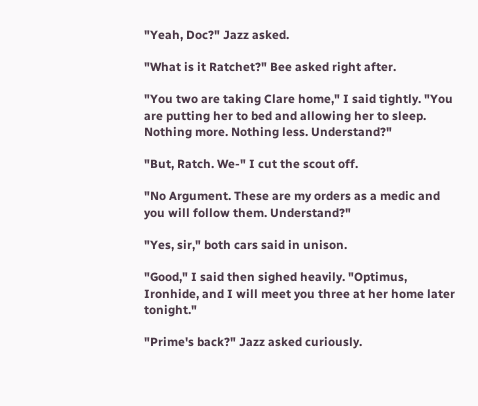"Yeah, Doc?" Jazz asked.

"What is it Ratchet?" Bee asked right after.

"You two are taking Clare home," I said tightly. "You are putting her to bed and allowing her to sleep. Nothing more. Nothing less. Understand?"

"But, Ratch. We-" I cut the scout off.

"No Argument. These are my orders as a medic and you will follow them. Understand?"

"Yes, sir," both cars said in unison.

"Good," I said then sighed heavily. "Optimus, Ironhide, and I will meet you three at her home later tonight."

"Prime's back?" Jazz asked curiously.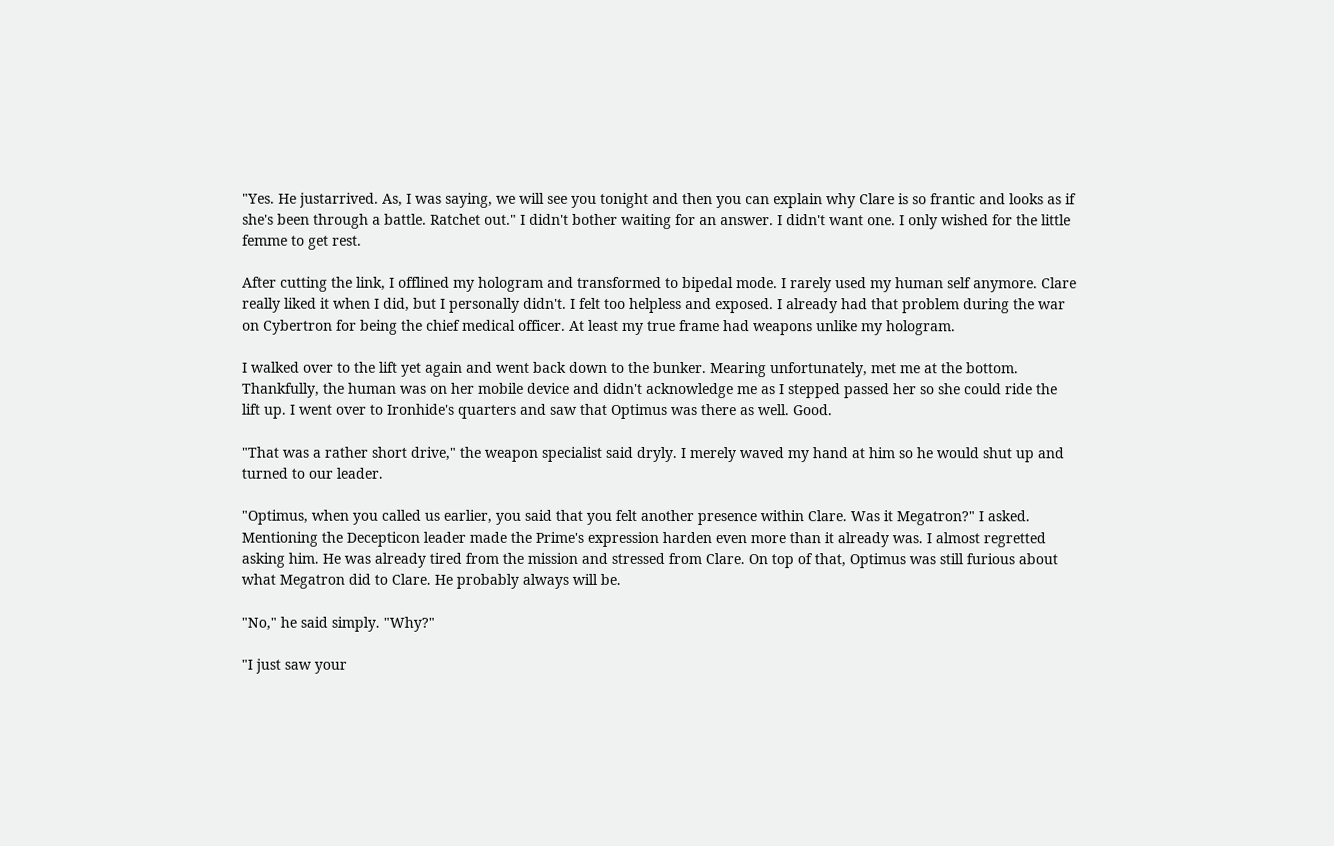"Yes. He justarrived. As, I was saying, we will see you tonight and then you can explain why Clare is so frantic and looks as if she's been through a battle. Ratchet out." I didn't bother waiting for an answer. I didn't want one. I only wished for the little femme to get rest.

After cutting the link, I offlined my hologram and transformed to bipedal mode. I rarely used my human self anymore. Clare really liked it when I did, but I personally didn't. I felt too helpless and exposed. I already had that problem during the war on Cybertron for being the chief medical officer. At least my true frame had weapons unlike my hologram.

I walked over to the lift yet again and went back down to the bunker. Mearing unfortunately, met me at the bottom. Thankfully, the human was on her mobile device and didn't acknowledge me as I stepped passed her so she could ride the lift up. I went over to Ironhide's quarters and saw that Optimus was there as well. Good.

"That was a rather short drive," the weapon specialist said dryly. I merely waved my hand at him so he would shut up and turned to our leader.

"Optimus, when you called us earlier, you said that you felt another presence within Clare. Was it Megatron?" I asked. Mentioning the Decepticon leader made the Prime's expression harden even more than it already was. I almost regretted asking him. He was already tired from the mission and stressed from Clare. On top of that, Optimus was still furious about what Megatron did to Clare. He probably always will be.

"No," he said simply. "Why?"

"I just saw your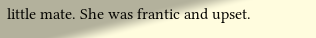little mate. She was frantic and upset.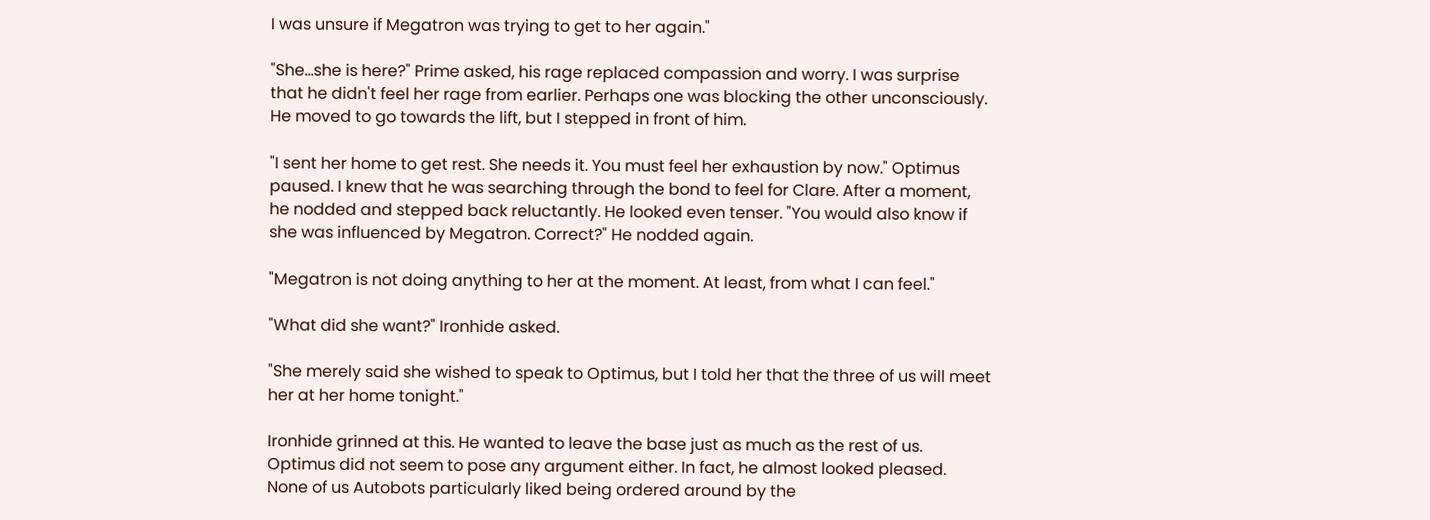I was unsure if Megatron was trying to get to her again."

"She…she is here?" Prime asked, his rage replaced compassion and worry. I was surprise that he didn't feel her rage from earlier. Perhaps one was blocking the other unconsciously. He moved to go towards the lift, but I stepped in front of him.

"I sent her home to get rest. She needs it. You must feel her exhaustion by now." Optimus paused. I knew that he was searching through the bond to feel for Clare. After a moment, he nodded and stepped back reluctantly. He looked even tenser. "You would also know if she was influenced by Megatron. Correct?" He nodded again.

"Megatron is not doing anything to her at the moment. At least, from what I can feel."

"What did she want?" Ironhide asked.

"She merely said she wished to speak to Optimus, but I told her that the three of us will meet her at her home tonight."

Ironhide grinned at this. He wanted to leave the base just as much as the rest of us. Optimus did not seem to pose any argument either. In fact, he almost looked pleased. None of us Autobots particularly liked being ordered around by the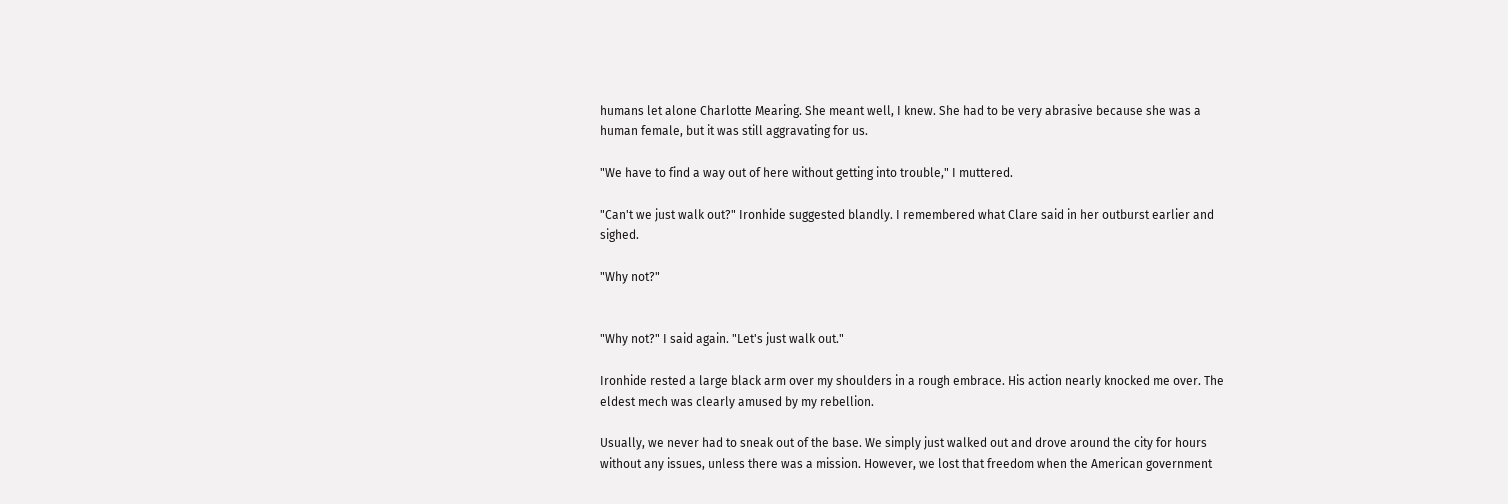humans let alone Charlotte Mearing. She meant well, I knew. She had to be very abrasive because she was a human female, but it was still aggravating for us.

"We have to find a way out of here without getting into trouble," I muttered.

"Can't we just walk out?" Ironhide suggested blandly. I remembered what Clare said in her outburst earlier and sighed.

"Why not?"


"Why not?" I said again. "Let's just walk out."

Ironhide rested a large black arm over my shoulders in a rough embrace. His action nearly knocked me over. The eldest mech was clearly amused by my rebellion.

Usually, we never had to sneak out of the base. We simply just walked out and drove around the city for hours without any issues, unless there was a mission. However, we lost that freedom when the American government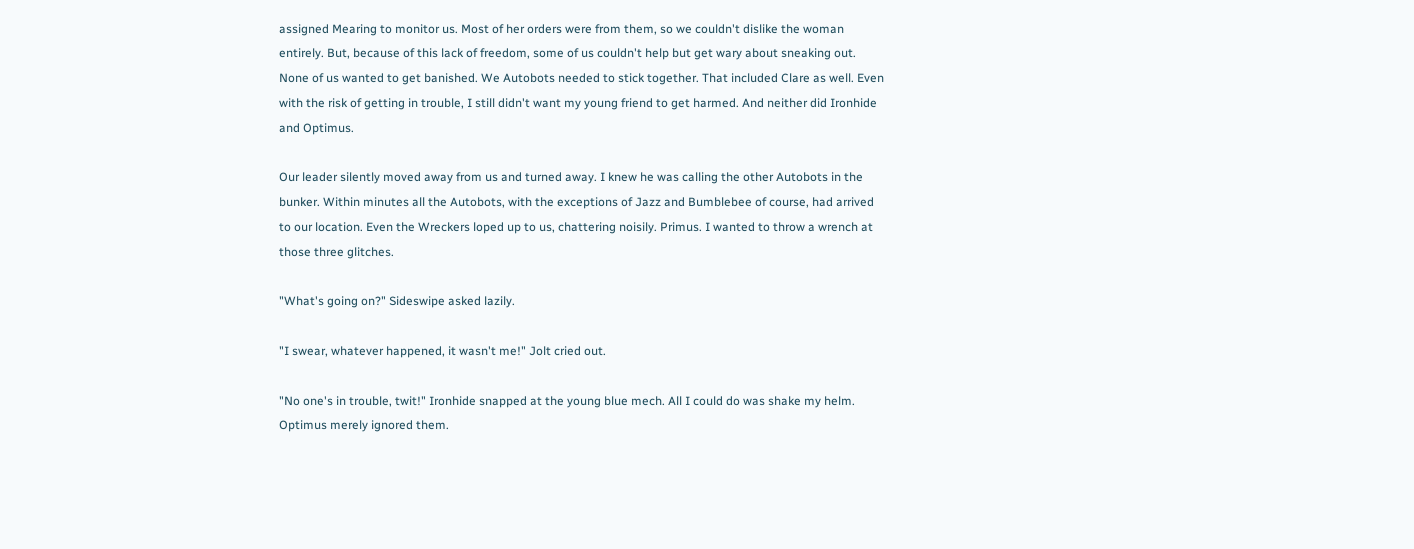assigned Mearing to monitor us. Most of her orders were from them, so we couldn't dislike the woman entirely. But, because of this lack of freedom, some of us couldn't help but get wary about sneaking out. None of us wanted to get banished. We Autobots needed to stick together. That included Clare as well. Even with the risk of getting in trouble, I still didn't want my young friend to get harmed. And neither did Ironhide and Optimus.

Our leader silently moved away from us and turned away. I knew he was calling the other Autobots in the bunker. Within minutes all the Autobots, with the exceptions of Jazz and Bumblebee of course, had arrived to our location. Even the Wreckers loped up to us, chattering noisily. Primus. I wanted to throw a wrench at those three glitches.

"What's going on?" Sideswipe asked lazily.

"I swear, whatever happened, it wasn't me!" Jolt cried out.

"No one's in trouble, twit!" Ironhide snapped at the young blue mech. All I could do was shake my helm. Optimus merely ignored them.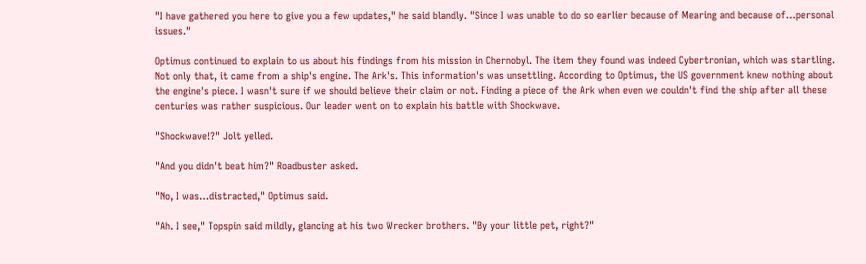"I have gathered you here to give you a few updates," he said blandly. "Since I was unable to do so earlier because of Mearing and because of…personal issues."

Optimus continued to explain to us about his findings from his mission in Chernobyl. The item they found was indeed Cybertronian, which was startling. Not only that, it came from a ship's engine. The Ark's. This information's was unsettling. According to Optimus, the US government knew nothing about the engine's piece. I wasn't sure if we should believe their claim or not. Finding a piece of the Ark when even we couldn't find the ship after all these centuries was rather suspicious. Our leader went on to explain his battle with Shockwave.

"Shockwave!?" Jolt yelled.

"And you didn't beat him?" Roadbuster asked.

"No, I was…distracted," Optimus said.

"Ah. I see," Topspin said mildly, glancing at his two Wrecker brothers. "By your little pet, right?"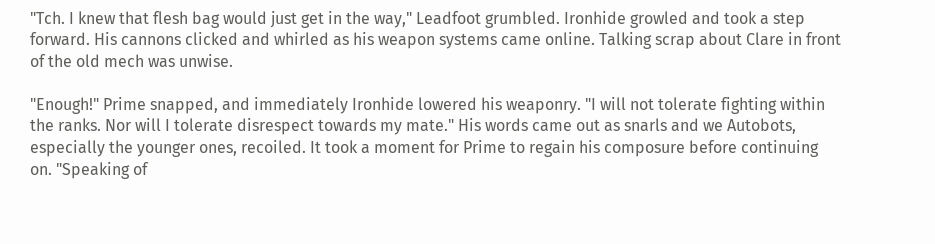"Tch. I knew that flesh bag would just get in the way," Leadfoot grumbled. Ironhide growled and took a step forward. His cannons clicked and whirled as his weapon systems came online. Talking scrap about Clare in front of the old mech was unwise.

"Enough!" Prime snapped, and immediately Ironhide lowered his weaponry. "I will not tolerate fighting within the ranks. Nor will I tolerate disrespect towards my mate." His words came out as snarls and we Autobots, especially the younger ones, recoiled. It took a moment for Prime to regain his composure before continuing on. "Speaking of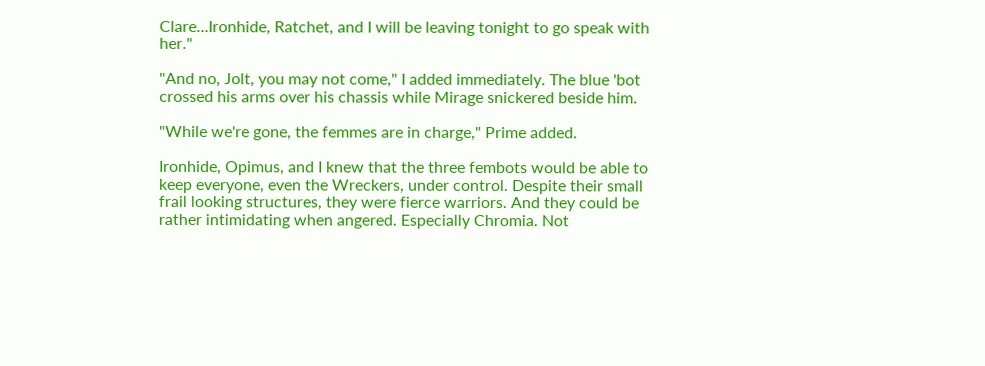Clare…Ironhide, Ratchet, and I will be leaving tonight to go speak with her."

"And no, Jolt, you may not come," I added immediately. The blue 'bot crossed his arms over his chassis while Mirage snickered beside him.

"While we're gone, the femmes are in charge," Prime added.

Ironhide, Opimus, and I knew that the three fembots would be able to keep everyone, even the Wreckers, under control. Despite their small frail looking structures, they were fierce warriors. And they could be rather intimidating when angered. Especially Chromia. Not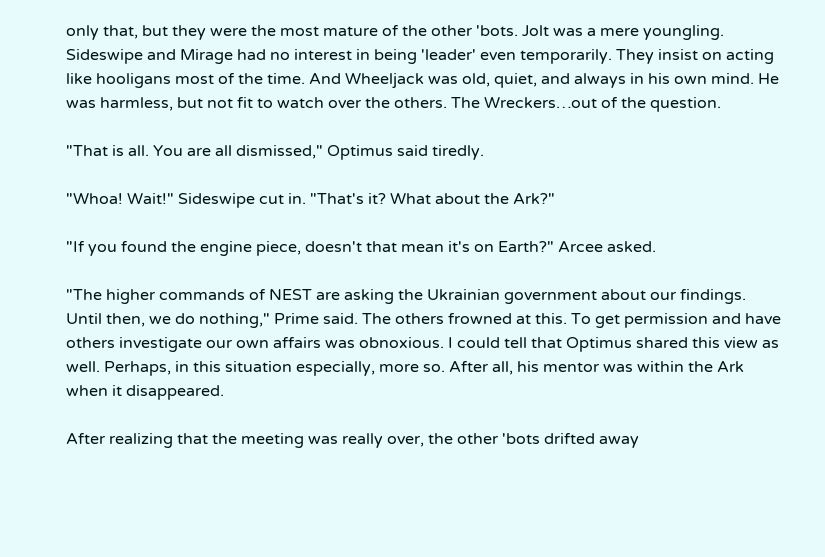only that, but they were the most mature of the other 'bots. Jolt was a mere youngling. Sideswipe and Mirage had no interest in being 'leader' even temporarily. They insist on acting like hooligans most of the time. And Wheeljack was old, quiet, and always in his own mind. He was harmless, but not fit to watch over the others. The Wreckers…out of the question.

"That is all. You are all dismissed," Optimus said tiredly.

"Whoa! Wait!" Sideswipe cut in. "That's it? What about the Ark?"

"If you found the engine piece, doesn't that mean it's on Earth?" Arcee asked.

"The higher commands of NEST are asking the Ukrainian government about our findings. Until then, we do nothing," Prime said. The others frowned at this. To get permission and have others investigate our own affairs was obnoxious. I could tell that Optimus shared this view as well. Perhaps, in this situation especially, more so. After all, his mentor was within the Ark when it disappeared.

After realizing that the meeting was really over, the other 'bots drifted away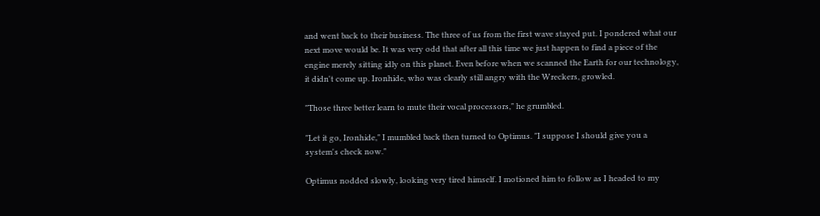and went back to their business. The three of us from the first wave stayed put. I pondered what our next move would be. It was very odd that after all this time we just happen to find a piece of the engine merely sitting idly on this planet. Even before when we scanned the Earth for our technology, it didn't come up. Ironhide, who was clearly still angry with the Wreckers, growled.

"Those three better learn to mute their vocal processors," he grumbled.

"Let it go, Ironhide," I mumbled back then turned to Optimus. "I suppose I should give you a system's check now."

Optimus nodded slowly, looking very tired himself. I motioned him to follow as I headed to my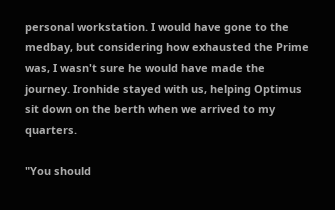personal workstation. I would have gone to the medbay, but considering how exhausted the Prime was, I wasn't sure he would have made the journey. Ironhide stayed with us, helping Optimus sit down on the berth when we arrived to my quarters.

"You should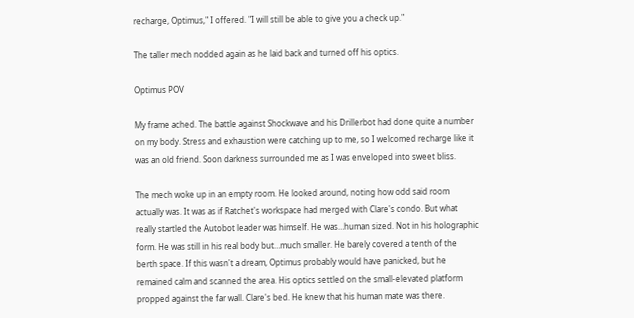recharge, Optimus," I offered. "I will still be able to give you a check up."

The taller mech nodded again as he laid back and turned off his optics.

Optimus POV

My frame ached. The battle against Shockwave and his Drillerbot had done quite a number on my body. Stress and exhaustion were catching up to me, so I welcomed recharge like it was an old friend. Soon darkness surrounded me as I was enveloped into sweet bliss.

The mech woke up in an empty room. He looked around, noting how odd said room actually was. It was as if Ratchet's workspace had merged with Clare's condo. But what really startled the Autobot leader was himself. He was…human sized. Not in his holographic form. He was still in his real body but…much smaller. He barely covered a tenth of the berth space. If this wasn't a dream, Optimus probably would have panicked, but he remained calm and scanned the area. His optics settled on the small-elevated platform propped against the far wall. Clare's bed. He knew that his human mate was there.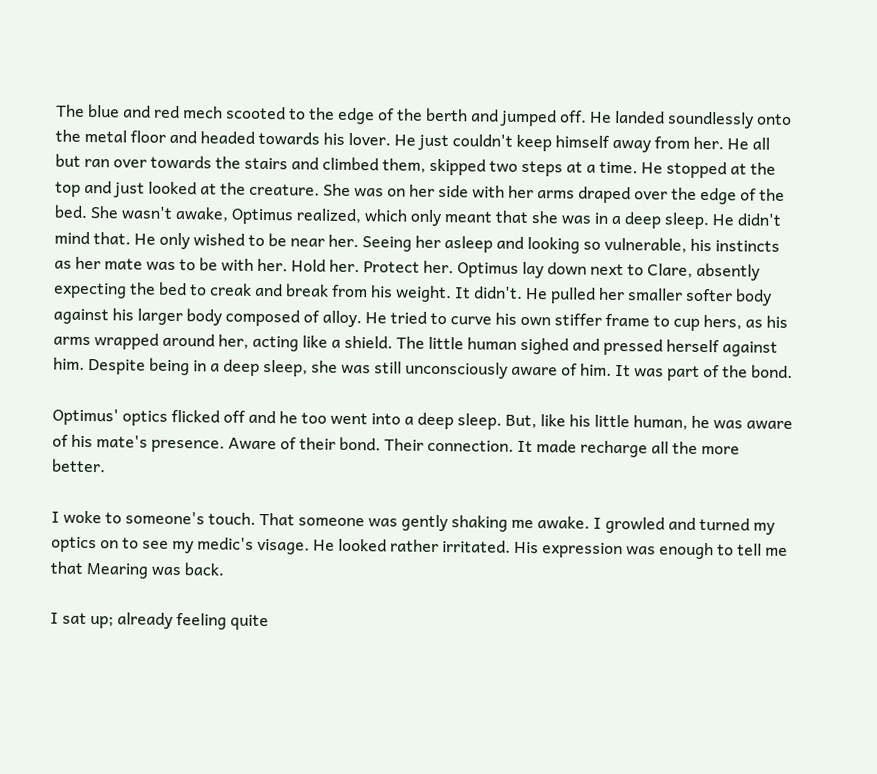The blue and red mech scooted to the edge of the berth and jumped off. He landed soundlessly onto the metal floor and headed towards his lover. He just couldn't keep himself away from her. He all but ran over towards the stairs and climbed them, skipped two steps at a time. He stopped at the top and just looked at the creature. She was on her side with her arms draped over the edge of the bed. She wasn't awake, Optimus realized, which only meant that she was in a deep sleep. He didn't mind that. He only wished to be near her. Seeing her asleep and looking so vulnerable, his instincts as her mate was to be with her. Hold her. Protect her. Optimus lay down next to Clare, absently expecting the bed to creak and break from his weight. It didn't. He pulled her smaller softer body against his larger body composed of alloy. He tried to curve his own stiffer frame to cup hers, as his arms wrapped around her, acting like a shield. The little human sighed and pressed herself against him. Despite being in a deep sleep, she was still unconsciously aware of him. It was part of the bond.

Optimus' optics flicked off and he too went into a deep sleep. But, like his little human, he was aware of his mate's presence. Aware of their bond. Their connection. It made recharge all the more better.

I woke to someone's touch. That someone was gently shaking me awake. I growled and turned my optics on to see my medic's visage. He looked rather irritated. His expression was enough to tell me that Mearing was back.

I sat up; already feeling quite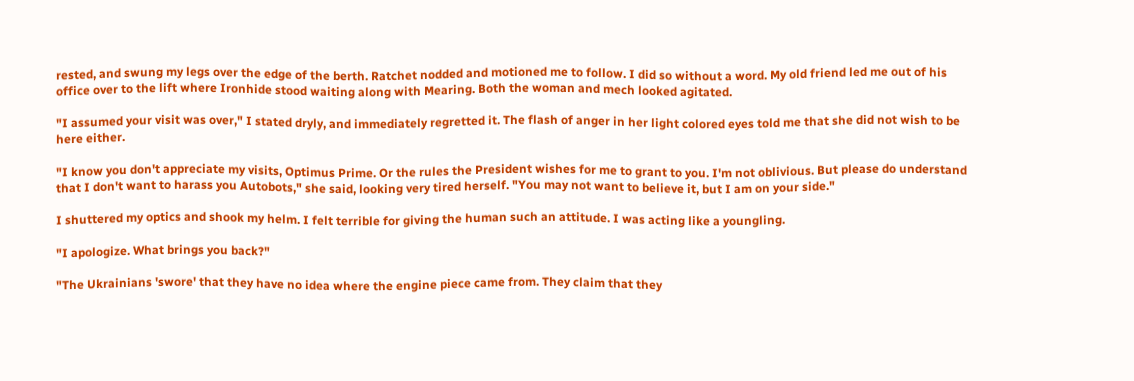rested, and swung my legs over the edge of the berth. Ratchet nodded and motioned me to follow. I did so without a word. My old friend led me out of his office over to the lift where Ironhide stood waiting along with Mearing. Both the woman and mech looked agitated.

"I assumed your visit was over," I stated dryly, and immediately regretted it. The flash of anger in her light colored eyes told me that she did not wish to be here either.

"I know you don't appreciate my visits, Optimus Prime. Or the rules the President wishes for me to grant to you. I'm not oblivious. But please do understand that I don't want to harass you Autobots," she said, looking very tired herself. "You may not want to believe it, but I am on your side."

I shuttered my optics and shook my helm. I felt terrible for giving the human such an attitude. I was acting like a youngling.

"I apologize. What brings you back?"

"The Ukrainians 'swore' that they have no idea where the engine piece came from. They claim that they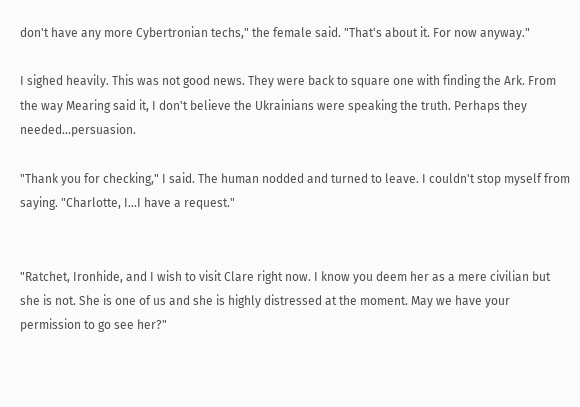don't have any more Cybertronian techs," the female said. "That's about it. For now anyway."

I sighed heavily. This was not good news. They were back to square one with finding the Ark. From the way Mearing said it, I don't believe the Ukrainians were speaking the truth. Perhaps they needed…persuasion.

"Thank you for checking," I said. The human nodded and turned to leave. I couldn't stop myself from saying. "Charlotte, I…I have a request."


"Ratchet, Ironhide, and I wish to visit Clare right now. I know you deem her as a mere civilian but she is not. She is one of us and she is highly distressed at the moment. May we have your permission to go see her?"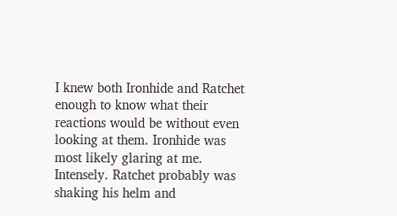I knew both Ironhide and Ratchet enough to know what their reactions would be without even looking at them. Ironhide was most likely glaring at me. Intensely. Ratchet probably was shaking his helm and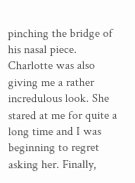pinching the bridge of his nasal piece. Charlotte was also giving me a rather incredulous look. She stared at me for quite a long time and I was beginning to regret asking her. Finally,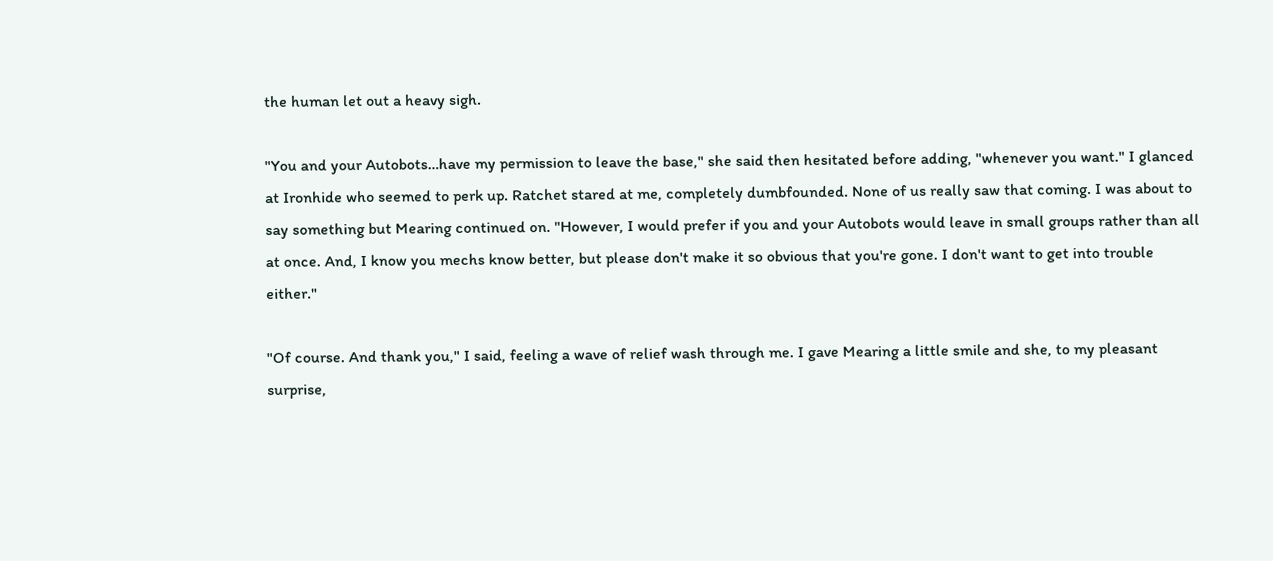the human let out a heavy sigh.

"You and your Autobots…have my permission to leave the base," she said then hesitated before adding, "whenever you want." I glanced at Ironhide who seemed to perk up. Ratchet stared at me, completely dumbfounded. None of us really saw that coming. I was about to say something but Mearing continued on. "However, I would prefer if you and your Autobots would leave in small groups rather than all at once. And, I know you mechs know better, but please don't make it so obvious that you're gone. I don't want to get into trouble either."

"Of course. And thank you," I said, feeling a wave of relief wash through me. I gave Mearing a little smile and she, to my pleasant surprise,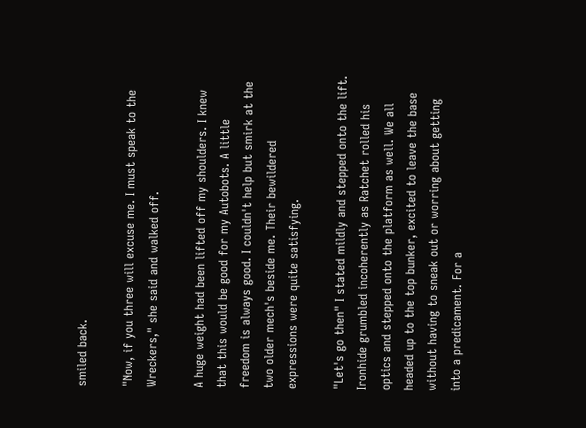smiled back.

"Now, if you three will excuse me. I must speak to the Wreckers," she said and walked off.

A huge weight had been lifted off my shoulders. I knew that this would be good for my Autobots. A little freedom is always good. I couldn't help but smirk at the two older mech's beside me. Their bewildered expressions were quite satisfying.

"Let's go then" I stated mildly and stepped onto the lift. Ironhide grumbled incoherently as Ratchet rolled his optics and stepped onto the platform as well. We all headed up to the top bunker, excited to leave the base without having to sneak out or worring about getting into a predicament. For a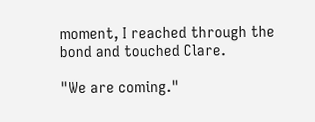moment, I reached through the bond and touched Clare.

"We are coming."